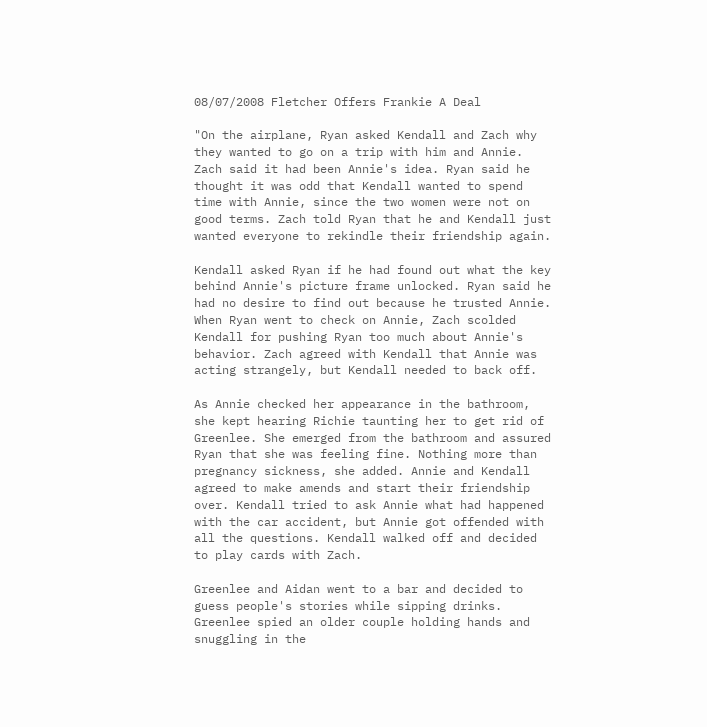08/07/2008 Fletcher Offers Frankie A Deal

"On the airplane, Ryan asked Kendall and Zach why they wanted to go on a trip with him and Annie. Zach said it had been Annie's idea. Ryan said he thought it was odd that Kendall wanted to spend time with Annie, since the two women were not on good terms. Zach told Ryan that he and Kendall just wanted everyone to rekindle their friendship again.

Kendall asked Ryan if he had found out what the key behind Annie's picture frame unlocked. Ryan said he had no desire to find out because he trusted Annie. When Ryan went to check on Annie, Zach scolded Kendall for pushing Ryan too much about Annie's behavior. Zach agreed with Kendall that Annie was acting strangely, but Kendall needed to back off.

As Annie checked her appearance in the bathroom, she kept hearing Richie taunting her to get rid of Greenlee. She emerged from the bathroom and assured Ryan that she was feeling fine. Nothing more than pregnancy sickness, she added. Annie and Kendall agreed to make amends and start their friendship over. Kendall tried to ask Annie what had happened with the car accident, but Annie got offended with all the questions. Kendall walked off and decided to play cards with Zach.

Greenlee and Aidan went to a bar and decided to guess people's stories while sipping drinks. Greenlee spied an older couple holding hands and snuggling in the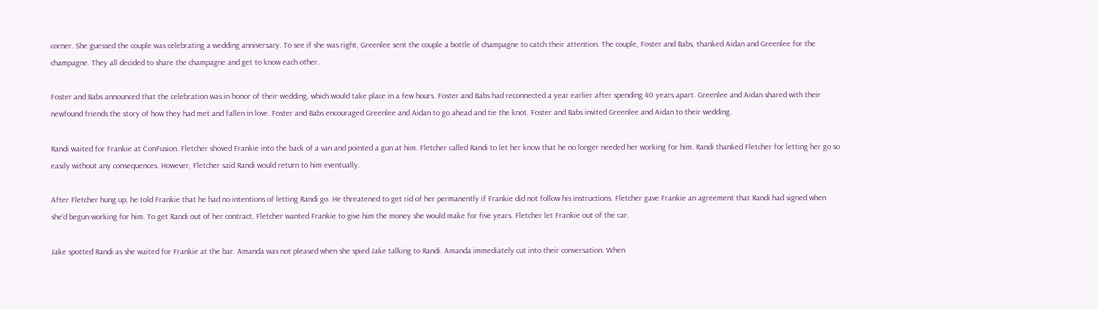corner. She guessed the couple was celebrating a wedding anniversary. To see if she was right, Greenlee sent the couple a bottle of champagne to catch their attention. The couple, Foster and Babs, thanked Aidan and Greenlee for the champagne. They all decided to share the champagne and get to know each other.

Foster and Babs announced that the celebration was in honor of their wedding, which would take place in a few hours. Foster and Babs had reconnected a year earlier after spending 40 years apart. Greenlee and Aidan shared with their newfound friends the story of how they had met and fallen in love. Foster and Babs encouraged Greenlee and Aidan to go ahead and tie the knot. Foster and Babs invited Greenlee and Aidan to their wedding.

Randi waited for Frankie at ConFusion. Fletcher shoved Frankie into the back of a van and pointed a gun at him. Fletcher called Randi to let her know that he no longer needed her working for him. Randi thanked Fletcher for letting her go so easily without any consequences. However, Fletcher said Randi would return to him eventually.

After Fletcher hung up, he told Frankie that he had no intentions of letting Randi go. He threatened to get rid of her permanently if Frankie did not follow his instructions. Fletcher gave Frankie an agreement that Randi had signed when she'd begun working for him. To get Randi out of her contract, Fletcher wanted Frankie to give him the money she would make for five years. Fletcher let Frankie out of the car.

Jake spotted Randi as she waited for Frankie at the bar. Amanda was not pleased when she spied Jake talking to Randi. Amanda immediately cut into their conversation. When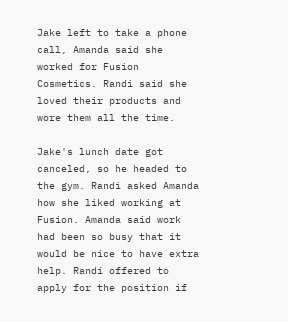Jake left to take a phone call, Amanda said she worked for Fusion Cosmetics. Randi said she loved their products and wore them all the time.

Jake's lunch date got canceled, so he headed to the gym. Randi asked Amanda how she liked working at Fusion. Amanda said work had been so busy that it would be nice to have extra help. Randi offered to apply for the position if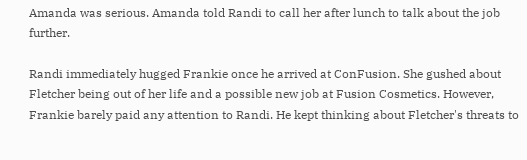Amanda was serious. Amanda told Randi to call her after lunch to talk about the job further.

Randi immediately hugged Frankie once he arrived at ConFusion. She gushed about Fletcher being out of her life and a possible new job at Fusion Cosmetics. However, Frankie barely paid any attention to Randi. He kept thinking about Fletcher's threats to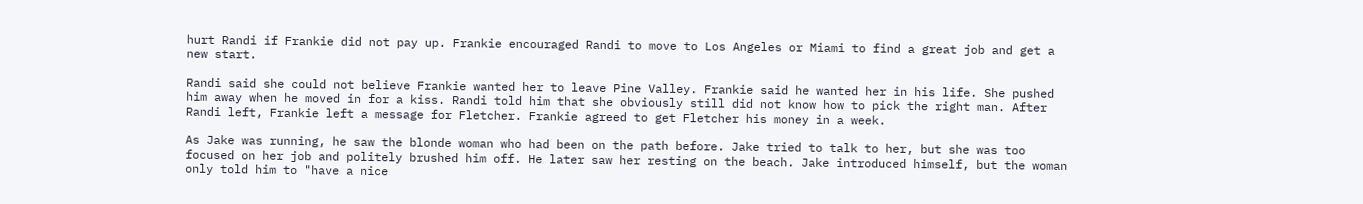hurt Randi if Frankie did not pay up. Frankie encouraged Randi to move to Los Angeles or Miami to find a great job and get a new start.

Randi said she could not believe Frankie wanted her to leave Pine Valley. Frankie said he wanted her in his life. She pushed him away when he moved in for a kiss. Randi told him that she obviously still did not know how to pick the right man. After Randi left, Frankie left a message for Fletcher. Frankie agreed to get Fletcher his money in a week.

As Jake was running, he saw the blonde woman who had been on the path before. Jake tried to talk to her, but she was too focused on her job and politely brushed him off. He later saw her resting on the beach. Jake introduced himself, but the woman only told him to "have a nice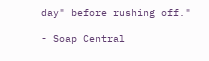day" before rushing off."

- Soap Central